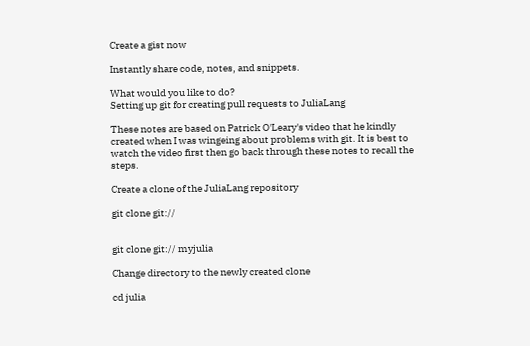Create a gist now

Instantly share code, notes, and snippets.

What would you like to do?
Setting up git for creating pull requests to JuliaLang

These notes are based on Patrick O'Leary's video that he kindly created when I was wingeing about problems with git. It is best to watch the video first then go back through these notes to recall the steps.

Create a clone of the JuliaLang repository

git clone git://


git clone git:// myjulia

Change directory to the newly created clone

cd julia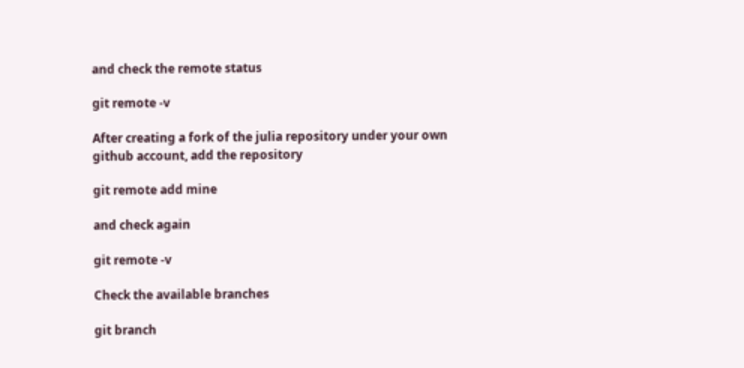and check the remote status

git remote -v

After creating a fork of the julia repository under your own github account, add the repository

git remote add mine

and check again

git remote -v

Check the available branches

git branch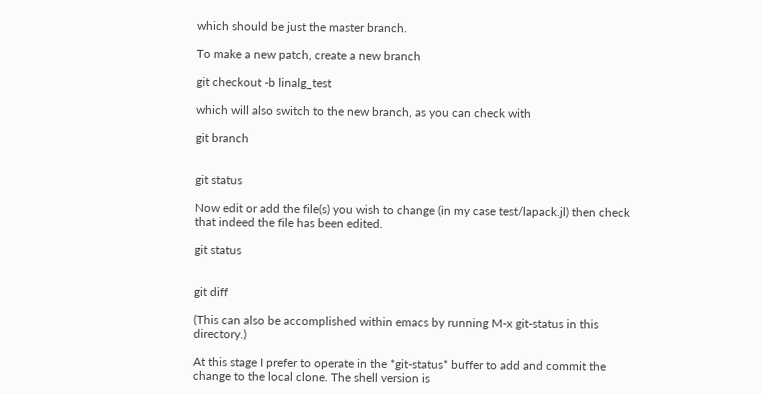which should be just the master branch.

To make a new patch, create a new branch

git checkout -b linalg_test

which will also switch to the new branch, as you can check with

git branch


git status

Now edit or add the file(s) you wish to change (in my case test/lapack.jl) then check that indeed the file has been edited.

git status


git diff

(This can also be accomplished within emacs by running M-x git-status in this directory.)

At this stage I prefer to operate in the *git-status* buffer to add and commit the change to the local clone. The shell version is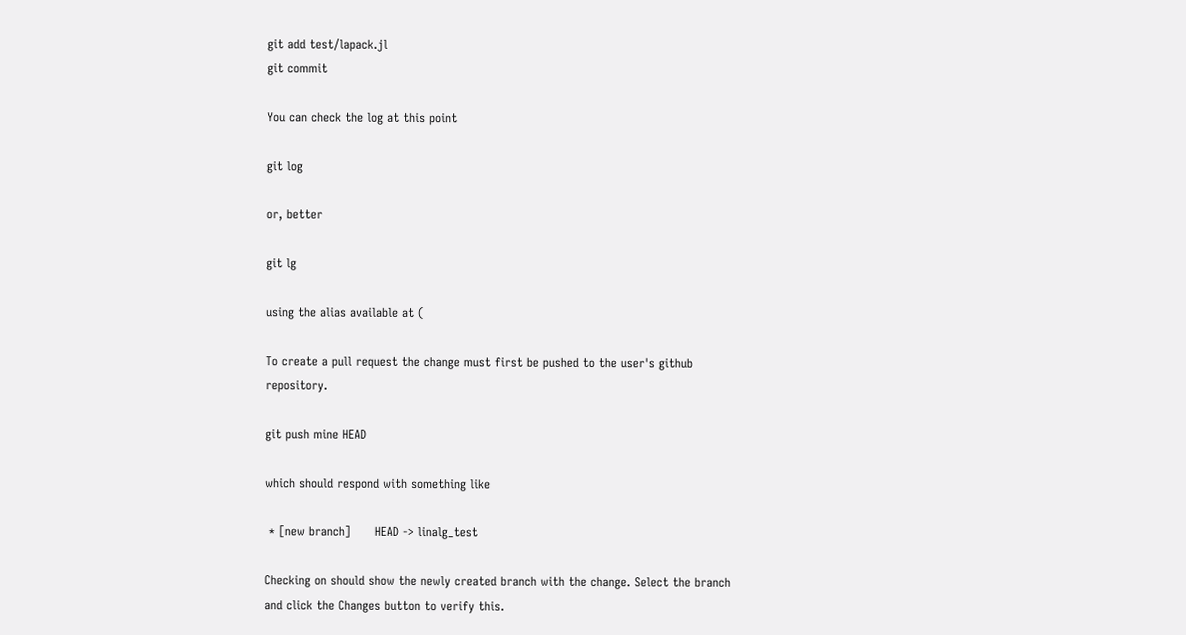git add test/lapack.jl
git commit

You can check the log at this point

git log

or, better

git lg

using the alias available at (

To create a pull request the change must first be pushed to the user's github repository.

git push mine HEAD

which should respond with something like

 * [new branch]      HEAD -> linalg_test

Checking on should show the newly created branch with the change. Select the branch and click the Changes button to verify this.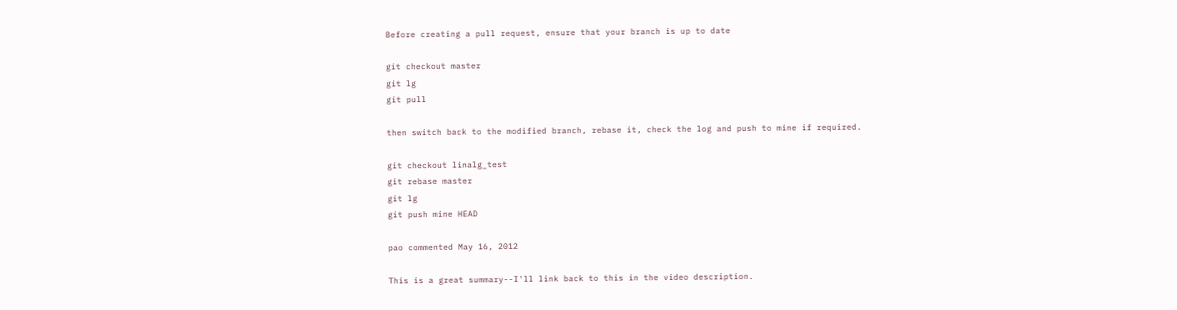Before creating a pull request, ensure that your branch is up to date

git checkout master
git lg
git pull

then switch back to the modified branch, rebase it, check the log and push to mine if required.

git checkout linalg_test
git rebase master
git lg
git push mine HEAD

pao commented May 16, 2012

This is a great summary--I'll link back to this in the video description.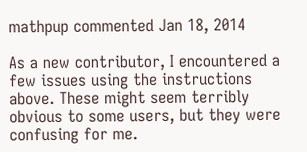mathpup commented Jan 18, 2014

As a new contributor, I encountered a few issues using the instructions above. These might seem terribly obvious to some users, but they were confusing for me.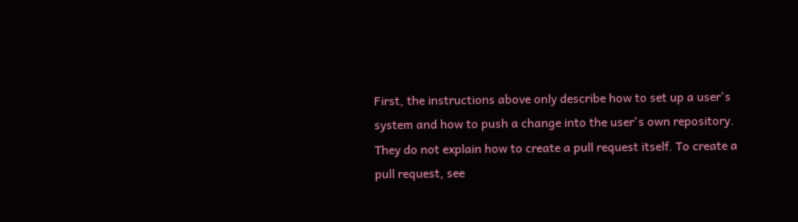First, the instructions above only describe how to set up a user's system and how to push a change into the user's own repository. They do not explain how to create a pull request itself. To create a pull request, see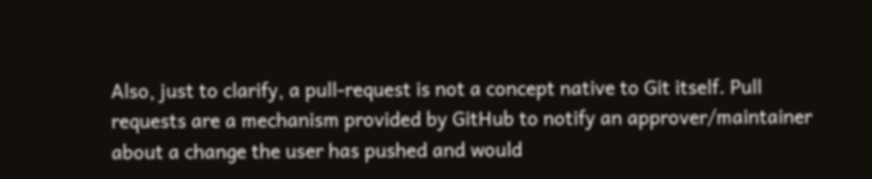Also, just to clarify, a pull-request is not a concept native to Git itself. Pull requests are a mechanism provided by GitHub to notify an approver/maintainer about a change the user has pushed and would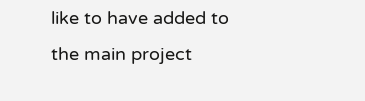like to have added to the main project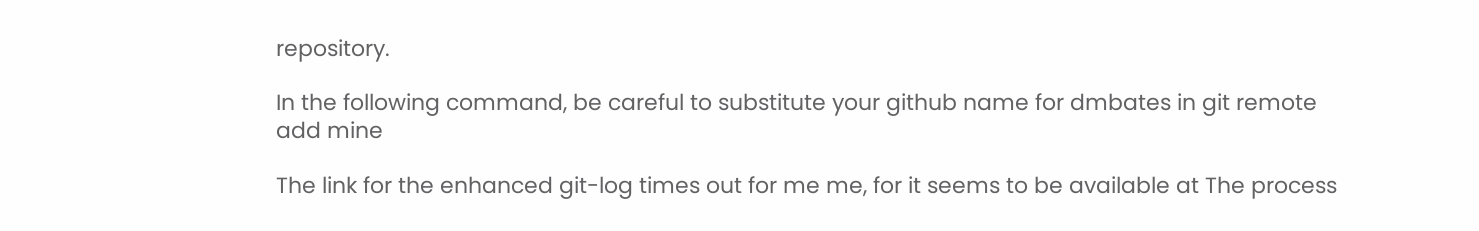repository.

In the following command, be careful to substitute your github name for dmbates in git remote add mine

The link for the enhanced git-log times out for me me, for it seems to be available at The process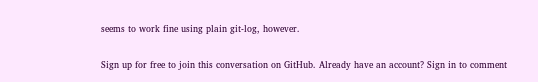seems to work fine using plain git-log, however.

Sign up for free to join this conversation on GitHub. Already have an account? Sign in to comment